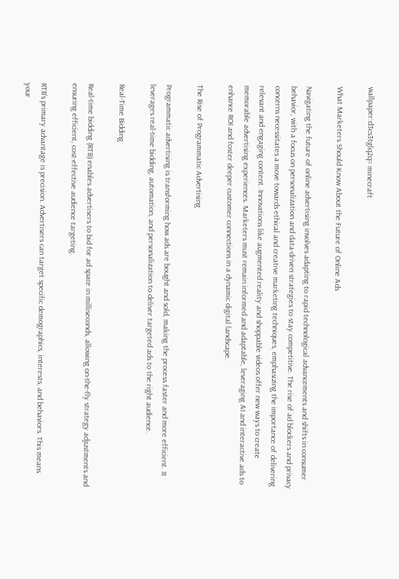wallpaper:d3cs3tglq2q= minecraft

What Marketers Should Know About the Future of Online Ads

Navigating the future of online advertising involves adapting to rapid technological advancements and shifts in consumer behavior, with a focus on personalization and data-driven strategies to stay competitive. The rise of ad blockers and privacy concerns necessitates a move towards ethical and creative marketing techniques, emphasizing the importance of delivering relevant and engaging content. Innovations like augmented reality and shoppable videos offer new ways to create memorable advertising experiences. Marketers must remain informed and adaptable, leveraging AI and interactive ads to enhance ROI and foster deeper customer connections in a dynamic digital landscape.

The Rise of Programmatic Advertising

Programmatic advertising is transforming how ads are bought and sold, making the process faster and more efficient. It leverages real-time bidding, automation, and personalization to deliver targeted ads to the right audience.

Real-Time Bidding

Real-time bidding (RTB) enables advertisers to bid for ad space in milliseconds, allowing on-the-fly strategy adjustments and ensuring efficient, cost-effective audience targeting.

RTB’s primary advantage is precision. Advertisers can target specific demographics, interests, and behaviors. This means your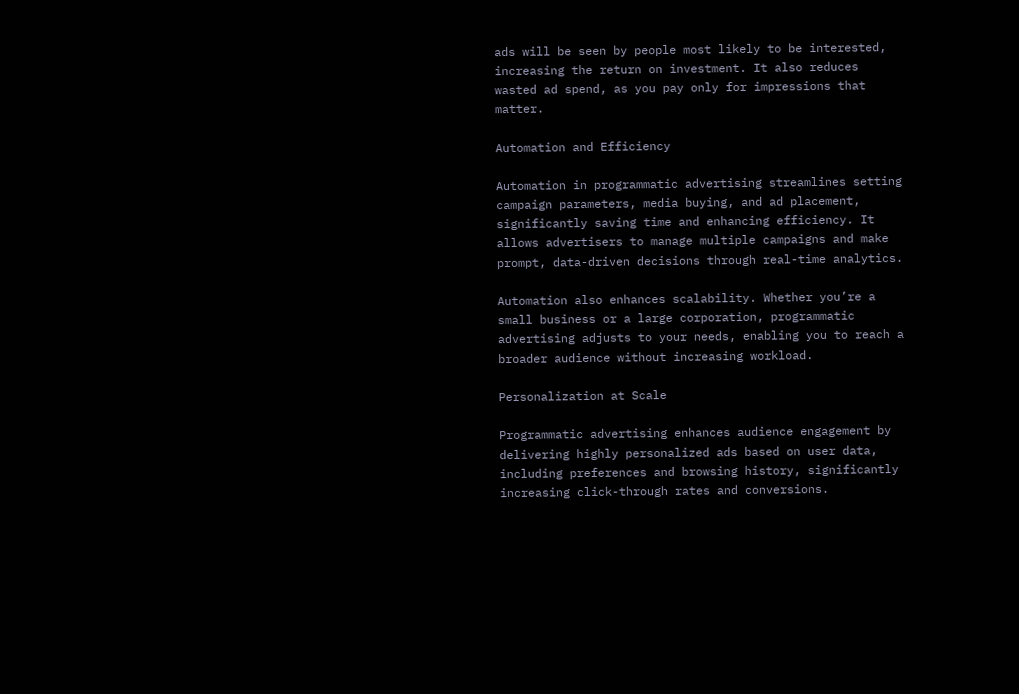ads will be seen by people most likely to be interested, increasing the return on investment. It also reduces wasted ad spend, as you pay only for impressions that matter.

Automation and Efficiency

Automation in programmatic advertising streamlines setting campaign parameters, media buying, and ad placement, significantly saving time and enhancing efficiency. It allows advertisers to manage multiple campaigns and make prompt, data-driven decisions through real-time analytics.

Automation also enhances scalability. Whether you’re a small business or a large corporation, programmatic advertising adjusts to your needs, enabling you to reach a broader audience without increasing workload.

Personalization at Scale

Programmatic advertising enhances audience engagement by delivering highly personalized ads based on user data, including preferences and browsing history, significantly increasing click-through rates and conversions.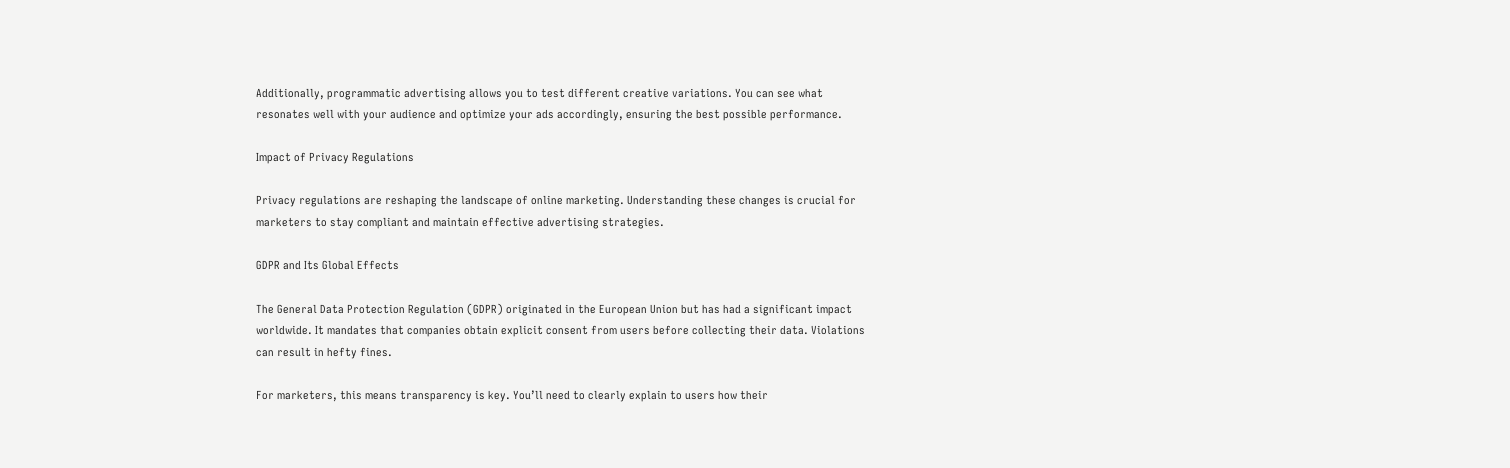Additionally, programmatic advertising allows you to test different creative variations. You can see what resonates well with your audience and optimize your ads accordingly, ensuring the best possible performance.

Impact of Privacy Regulations

Privacy regulations are reshaping the landscape of online marketing. Understanding these changes is crucial for marketers to stay compliant and maintain effective advertising strategies.

GDPR and Its Global Effects

The General Data Protection Regulation (GDPR) originated in the European Union but has had a significant impact worldwide. It mandates that companies obtain explicit consent from users before collecting their data. Violations can result in hefty fines.

For marketers, this means transparency is key. You’ll need to clearly explain to users how their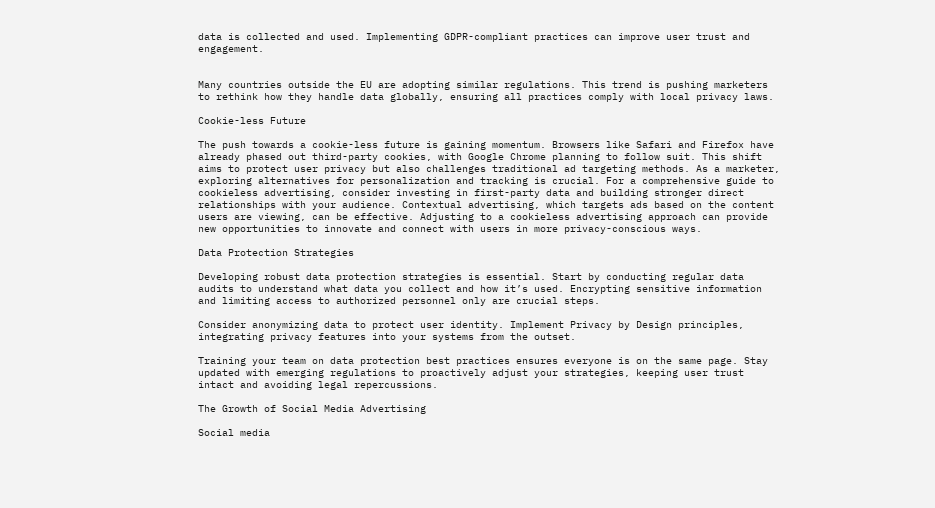data is collected and used. Implementing GDPR-compliant practices can improve user trust and engagement.


Many countries outside the EU are adopting similar regulations. This trend is pushing marketers to rethink how they handle data globally, ensuring all practices comply with local privacy laws.

Cookie-less Future

The push towards a cookie-less future is gaining momentum. Browsers like Safari and Firefox have already phased out third-party cookies, with Google Chrome planning to follow suit. This shift aims to protect user privacy but also challenges traditional ad targeting methods. As a marketer, exploring alternatives for personalization and tracking is crucial. For a comprehensive guide to cookieless advertising, consider investing in first-party data and building stronger direct relationships with your audience. Contextual advertising, which targets ads based on the content users are viewing, can be effective. Adjusting to a cookieless advertising approach can provide new opportunities to innovate and connect with users in more privacy-conscious ways.

Data Protection Strategies

Developing robust data protection strategies is essential. Start by conducting regular data audits to understand what data you collect and how it’s used. Encrypting sensitive information and limiting access to authorized personnel only are crucial steps.

Consider anonymizing data to protect user identity. Implement Privacy by Design principles, integrating privacy features into your systems from the outset.

Training your team on data protection best practices ensures everyone is on the same page. Stay updated with emerging regulations to proactively adjust your strategies, keeping user trust intact and avoiding legal repercussions.

The Growth of Social Media Advertising

Social media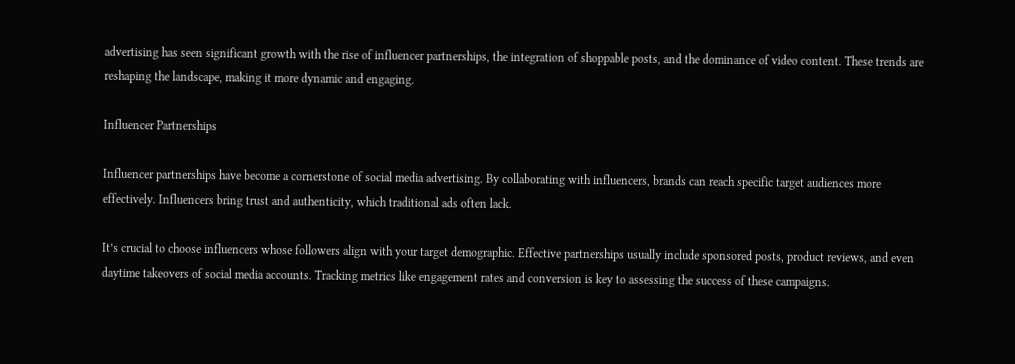advertising has seen significant growth with the rise of influencer partnerships, the integration of shoppable posts, and the dominance of video content. These trends are reshaping the landscape, making it more dynamic and engaging.

Influencer Partnerships

Influencer partnerships have become a cornerstone of social media advertising. By collaborating with influencers, brands can reach specific target audiences more effectively. Influencers bring trust and authenticity, which traditional ads often lack.

It’s crucial to choose influencers whose followers align with your target demographic. Effective partnerships usually include sponsored posts, product reviews, and even daytime takeovers of social media accounts. Tracking metrics like engagement rates and conversion is key to assessing the success of these campaigns.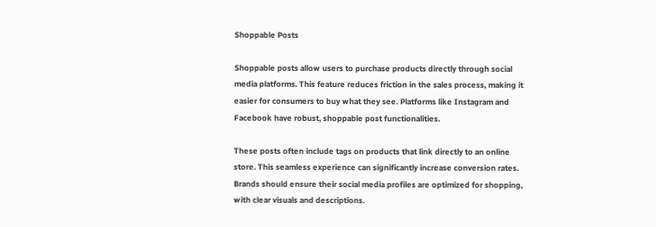Shoppable Posts

Shoppable posts allow users to purchase products directly through social media platforms. This feature reduces friction in the sales process, making it easier for consumers to buy what they see. Platforms like Instagram and Facebook have robust, shoppable post functionalities.

These posts often include tags on products that link directly to an online store. This seamless experience can significantly increase conversion rates. Brands should ensure their social media profiles are optimized for shopping, with clear visuals and descriptions.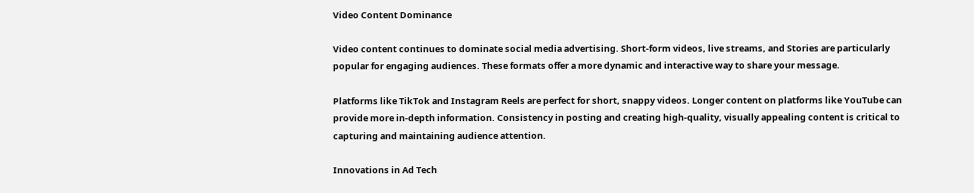Video Content Dominance

Video content continues to dominate social media advertising. Short-form videos, live streams, and Stories are particularly popular for engaging audiences. These formats offer a more dynamic and interactive way to share your message.

Platforms like TikTok and Instagram Reels are perfect for short, snappy videos. Longer content on platforms like YouTube can provide more in-depth information. Consistency in posting and creating high-quality, visually appealing content is critical to capturing and maintaining audience attention.

Innovations in Ad Tech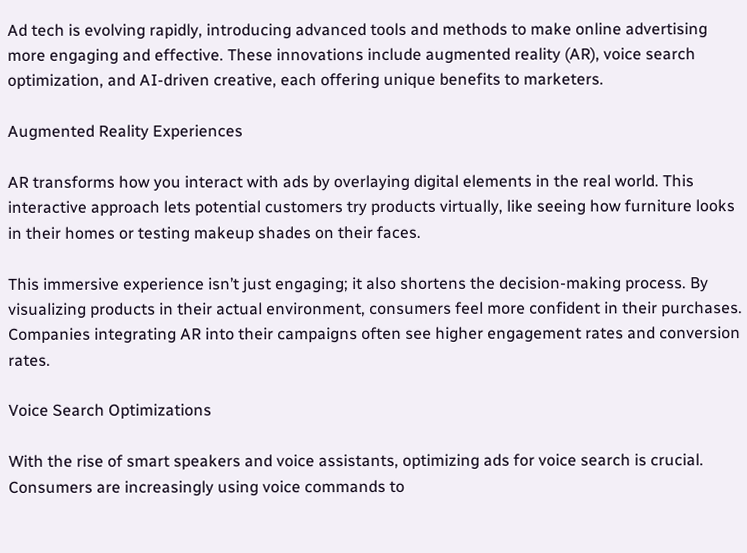Ad tech is evolving rapidly, introducing advanced tools and methods to make online advertising more engaging and effective. These innovations include augmented reality (AR), voice search optimization, and AI-driven creative, each offering unique benefits to marketers.

Augmented Reality Experiences

AR transforms how you interact with ads by overlaying digital elements in the real world. This interactive approach lets potential customers try products virtually, like seeing how furniture looks in their homes or testing makeup shades on their faces.

This immersive experience isn’t just engaging; it also shortens the decision-making process. By visualizing products in their actual environment, consumers feel more confident in their purchases. Companies integrating AR into their campaigns often see higher engagement rates and conversion rates.

Voice Search Optimizations

With the rise of smart speakers and voice assistants, optimizing ads for voice search is crucial. Consumers are increasingly using voice commands to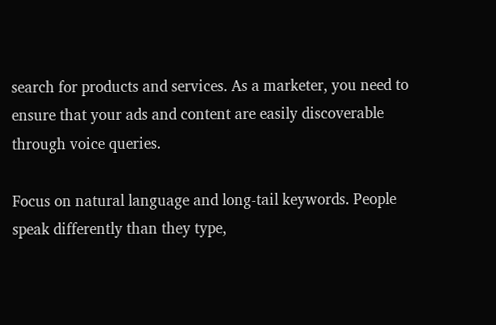search for products and services. As a marketer, you need to ensure that your ads and content are easily discoverable through voice queries.

Focus on natural language and long-tail keywords. People speak differently than they type,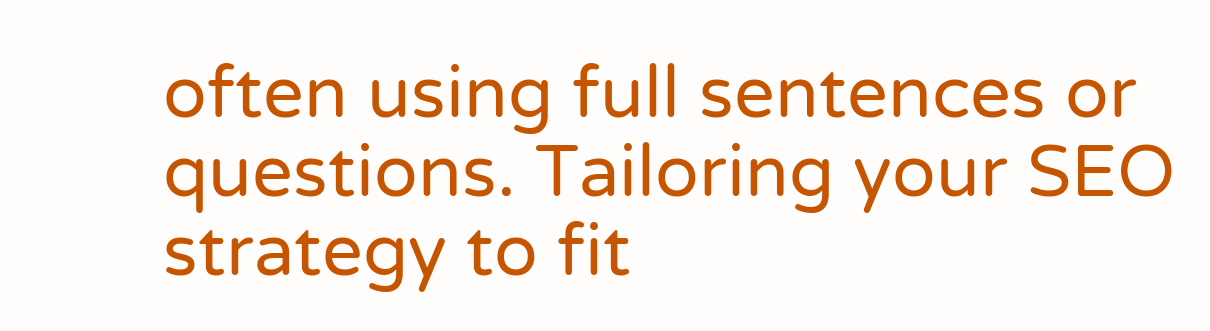often using full sentences or questions. Tailoring your SEO strategy to fit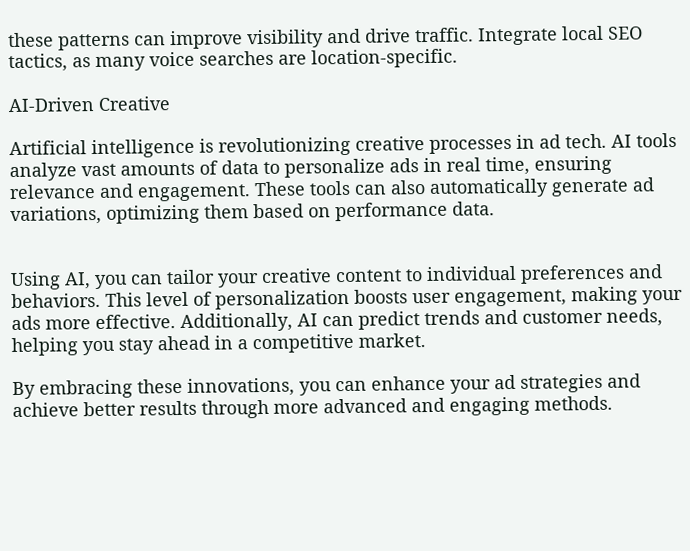these patterns can improve visibility and drive traffic. Integrate local SEO tactics, as many voice searches are location-specific.

AI-Driven Creative

Artificial intelligence is revolutionizing creative processes in ad tech. AI tools analyze vast amounts of data to personalize ads in real time, ensuring relevance and engagement. These tools can also automatically generate ad variations, optimizing them based on performance data.


Using AI, you can tailor your creative content to individual preferences and behaviors. This level of personalization boosts user engagement, making your ads more effective. Additionally, AI can predict trends and customer needs, helping you stay ahead in a competitive market.

By embracing these innovations, you can enhance your ad strategies and achieve better results through more advanced and engaging methods.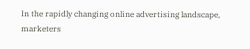In the rapidly changing online advertising landscape, marketers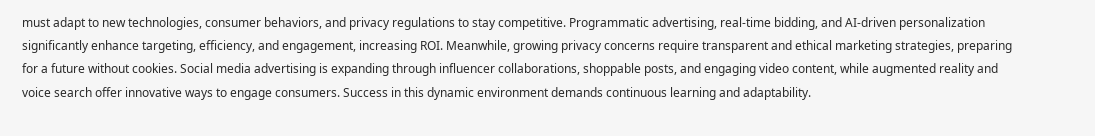must adapt to new technologies, consumer behaviors, and privacy regulations to stay competitive. Programmatic advertising, real-time bidding, and AI-driven personalization significantly enhance targeting, efficiency, and engagement, increasing ROI. Meanwhile, growing privacy concerns require transparent and ethical marketing strategies, preparing for a future without cookies. Social media advertising is expanding through influencer collaborations, shoppable posts, and engaging video content, while augmented reality and voice search offer innovative ways to engage consumers. Success in this dynamic environment demands continuous learning and adaptability.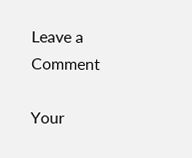Leave a Comment

Your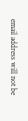email address will not be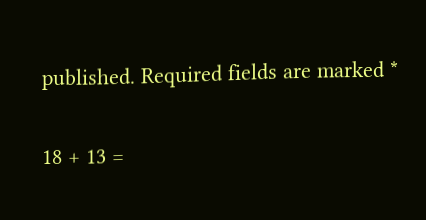published. Required fields are marked *

18 + 13 =